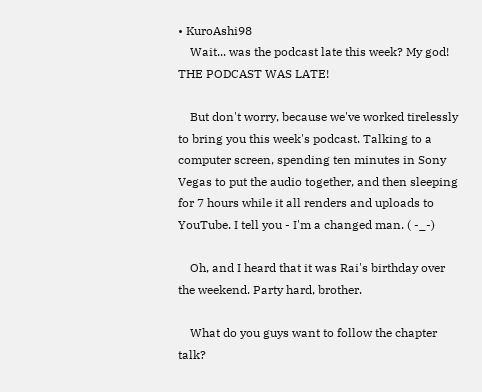• KuroAshi98
    Wait... was the podcast late this week? My god! THE PODCAST WAS LATE!

    But don't worry, because we've worked tirelessly to bring you this week's podcast. Talking to a computer screen, spending ten minutes in Sony Vegas to put the audio together, and then sleeping for 7 hours while it all renders and uploads to YouTube. I tell you - I'm a changed man. ( -_-)

    Oh, and I heard that it was Rai's birthday over the weekend. Party hard, brother.

    What do you guys want to follow the chapter talk?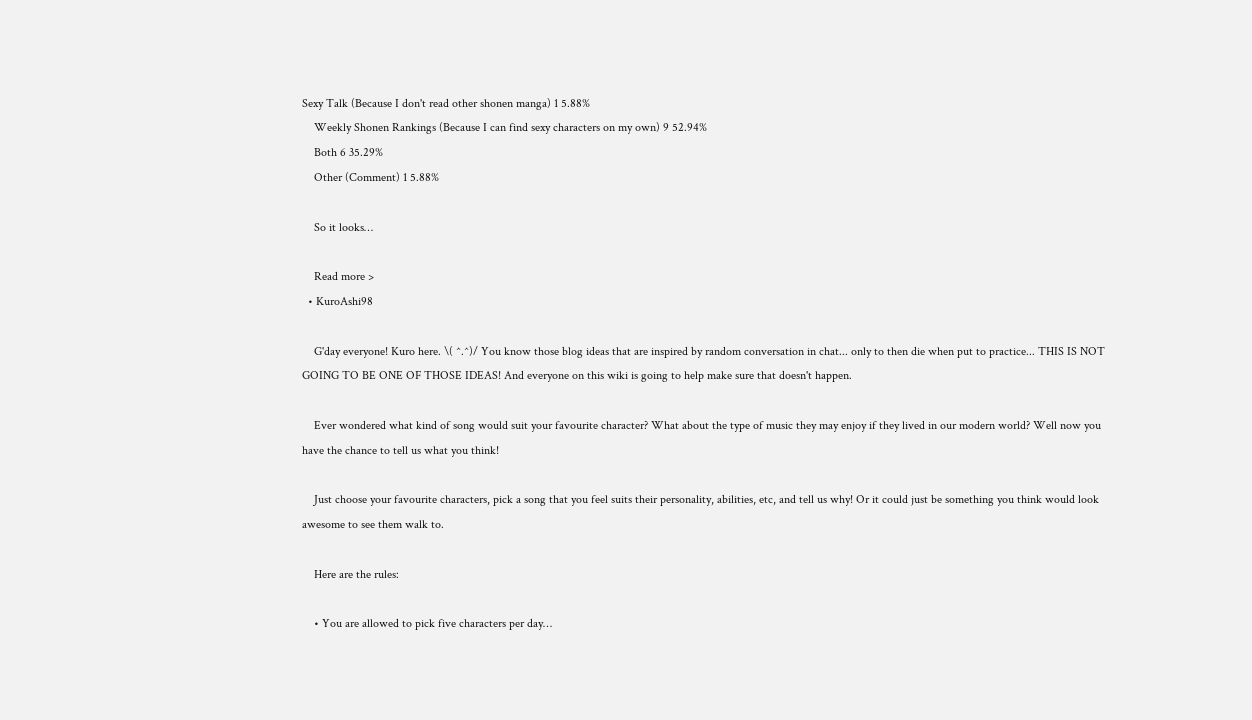Sexy Talk (Because I don't read other shonen manga) 1 5.88%
    Weekly Shonen Rankings (Because I can find sexy characters on my own) 9 52.94%
    Both 6 35.29%
    Other (Comment) 1 5.88%

    So it looks…

    Read more >
  • KuroAshi98

    G'day everyone! Kuro here. \( ^.^)/ You know those blog ideas that are inspired by random conversation in chat... only to then die when put to practice... THIS IS NOT GOING TO BE ONE OF THOSE IDEAS! And everyone on this wiki is going to help make sure that doesn't happen.

    Ever wondered what kind of song would suit your favourite character? What about the type of music they may enjoy if they lived in our modern world? Well now you have the chance to tell us what you think!

    Just choose your favourite characters, pick a song that you feel suits their personality, abilities, etc, and tell us why! Or it could just be something you think would look awesome to see them walk to.

    Here are the rules:

    • You are allowed to pick five characters per day…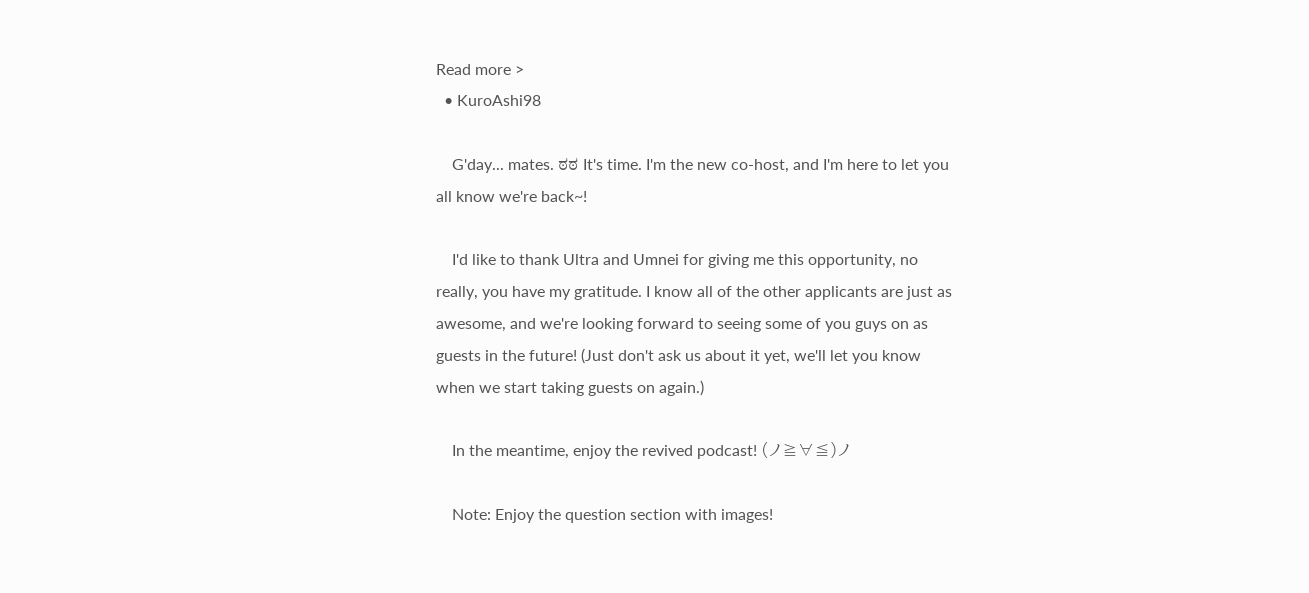Read more >
  • KuroAshi98

    G'day... mates. ಠಠ It's time. I'm the new co-host, and I'm here to let you all know we're back~!

    I'd like to thank Ultra and Umnei for giving me this opportunity, no really, you have my gratitude. I know all of the other applicants are just as awesome, and we're looking forward to seeing some of you guys on as guests in the future! (Just don't ask us about it yet, we'll let you know when we start taking guests on again.)

    In the meantime, enjoy the revived podcast! (ノ≧∀≦)ノ

    Note: Enjoy the question section with images!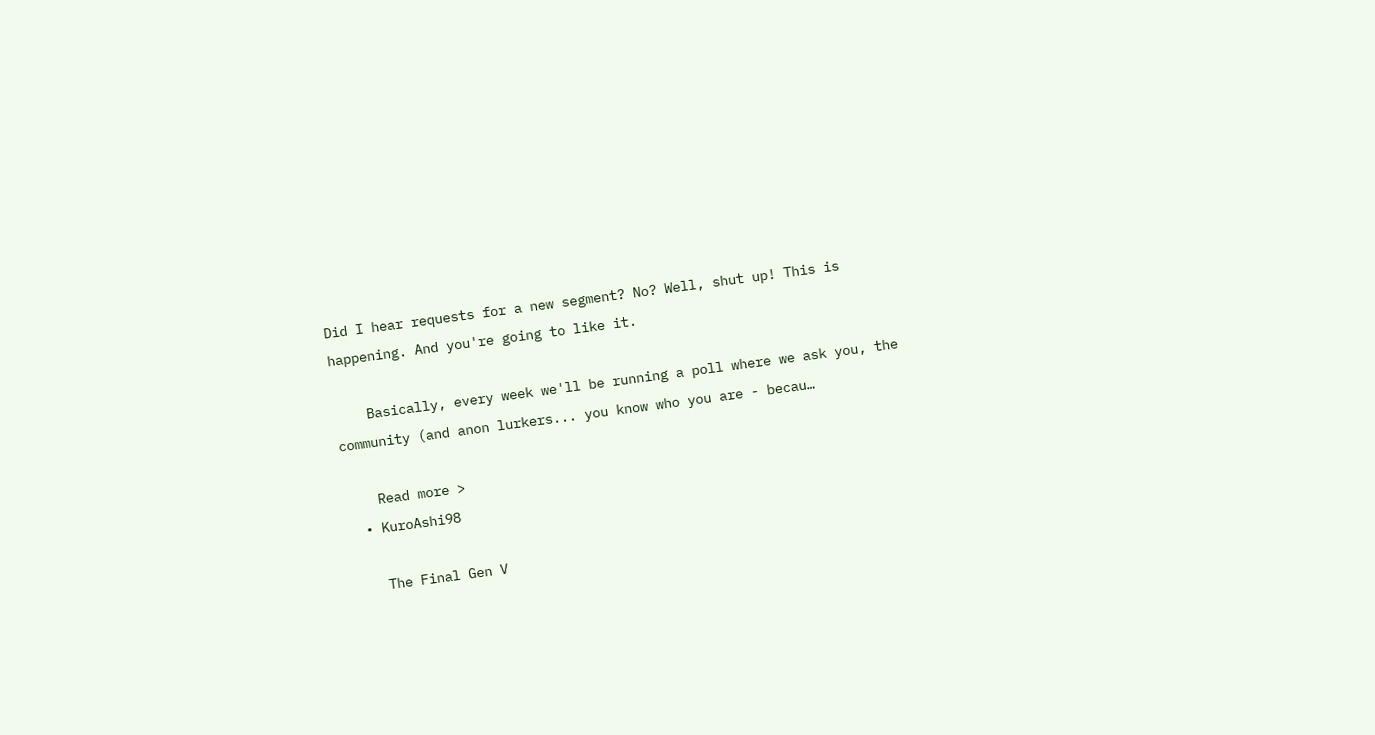Did I hear requests for a new segment? No? Well, shut up! This is happening. And you're going to like it.

    Basically, every week we'll be running a poll where we ask you, the community (and anon lurkers... you know who you are - becau…

    Read more >
  • KuroAshi98

    The Final Gen V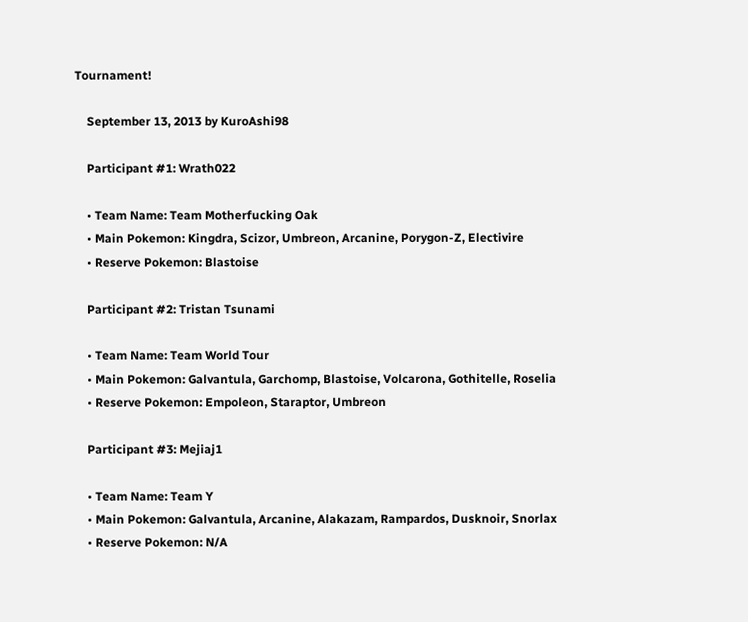Tournament!

    September 13, 2013 by KuroAshi98

    Participant #1: Wrath022

    • Team Name: Team Motherfucking Oak
    • Main Pokemon: Kingdra, Scizor, Umbreon, Arcanine, Porygon-Z, Electivire
    • Reserve Pokemon: Blastoise

    Participant #2: Tristan Tsunami

    • Team Name: Team World Tour
    • Main Pokemon: Galvantula, Garchomp, Blastoise, Volcarona, Gothitelle, Roselia
    • Reserve Pokemon: Empoleon, Staraptor, Umbreon

    Participant #3: Mejiaj1

    • Team Name: Team Y
    • Main Pokemon: Galvantula, Arcanine, Alakazam, Rampardos, Dusknoir, Snorlax
    • Reserve Pokemon: N/A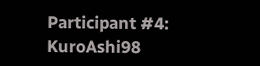Participant #4: KuroAshi98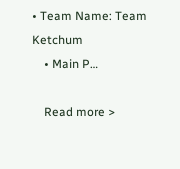• Team Name: Team Ketchum
    • Main P…

    Read more >